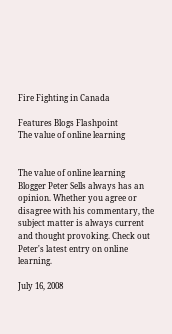Fire Fighting in Canada

Features Blogs Flashpoint
The value of online learning


The value of online learning
Blogger Peter Sells always has an opinion. Whether you agree or disagree with his commentary, the subject matter is always current and thought provoking. Check out Peter's latest entry on online learning.

July 16, 2008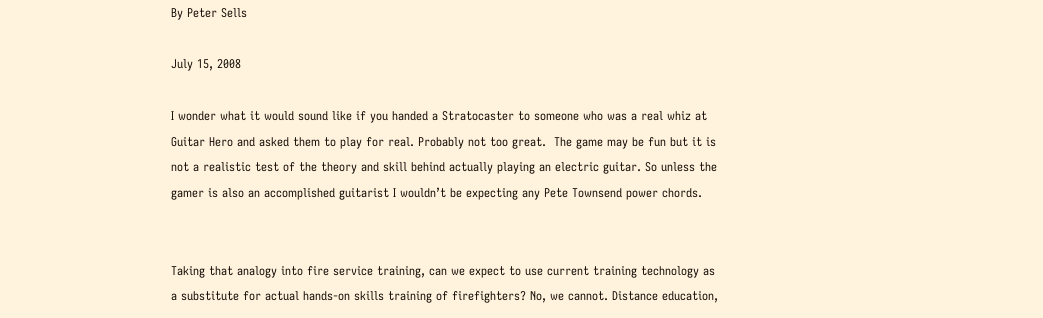By Peter Sells

July 15, 2008

I wonder what it would sound like if you handed a Stratocaster to someone who was a real whiz at Guitar Hero and asked them to play for real. Probably not too great.  The game may be fun but it is not a realistic test of the theory and skill behind actually playing an electric guitar. So unless the gamer is also an accomplished guitarist I wouldn’t be expecting any Pete Townsend power chords.


Taking that analogy into fire service training, can we expect to use current training technology as a substitute for actual hands-on skills training of firefighters? No, we cannot. Distance education,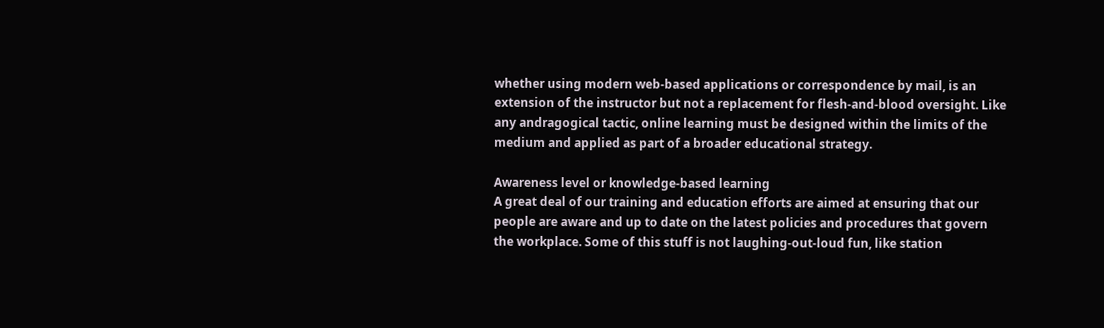whether using modern web-based applications or correspondence by mail, is an extension of the instructor but not a replacement for flesh-and-blood oversight. Like any andragogical tactic, online learning must be designed within the limits of the medium and applied as part of a broader educational strategy.

Awareness level or knowledge-based learning
A great deal of our training and education efforts are aimed at ensuring that our people are aware and up to date on the latest policies and procedures that govern the workplace. Some of this stuff is not laughing-out-loud fun, like station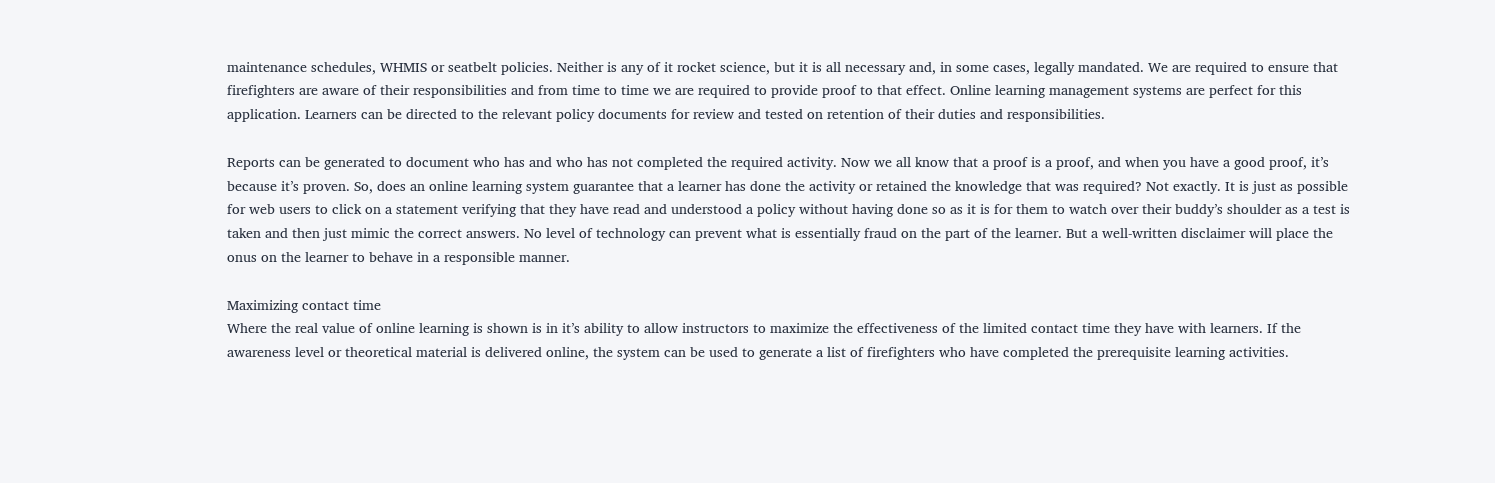maintenance schedules, WHMIS or seatbelt policies. Neither is any of it rocket science, but it is all necessary and, in some cases, legally mandated. We are required to ensure that firefighters are aware of their responsibilities and from time to time we are required to provide proof to that effect. Online learning management systems are perfect for this application. Learners can be directed to the relevant policy documents for review and tested on retention of their duties and responsibilities.

Reports can be generated to document who has and who has not completed the required activity. Now we all know that a proof is a proof, and when you have a good proof, it’s because it’s proven. So, does an online learning system guarantee that a learner has done the activity or retained the knowledge that was required? Not exactly. It is just as possible for web users to click on a statement verifying that they have read and understood a policy without having done so as it is for them to watch over their buddy’s shoulder as a test is taken and then just mimic the correct answers. No level of technology can prevent what is essentially fraud on the part of the learner. But a well-written disclaimer will place the onus on the learner to behave in a responsible manner.

Maximizing contact time
Where the real value of online learning is shown is in it’s ability to allow instructors to maximize the effectiveness of the limited contact time they have with learners. If the awareness level or theoretical material is delivered online, the system can be used to generate a list of firefighters who have completed the prerequisite learning activities.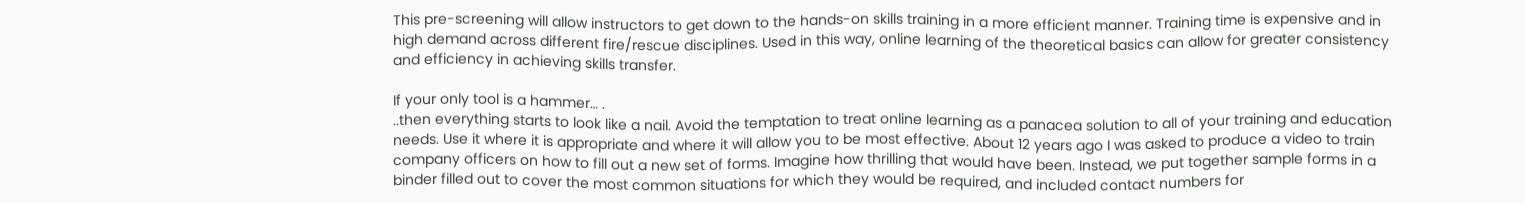This pre-screening will allow instructors to get down to the hands-on skills training in a more efficient manner. Training time is expensive and in high demand across different fire/rescue disciplines. Used in this way, online learning of the theoretical basics can allow for greater consistency and efficiency in achieving skills transfer.

If your only tool is a hammer… .
..then everything starts to look like a nail. Avoid the temptation to treat online learning as a panacea solution to all of your training and education needs. Use it where it is appropriate and where it will allow you to be most effective. About 12 years ago I was asked to produce a video to train company officers on how to fill out a new set of forms. Imagine how thrilling that would have been. Instead, we put together sample forms in a binder filled out to cover the most common situations for which they would be required, and included contact numbers for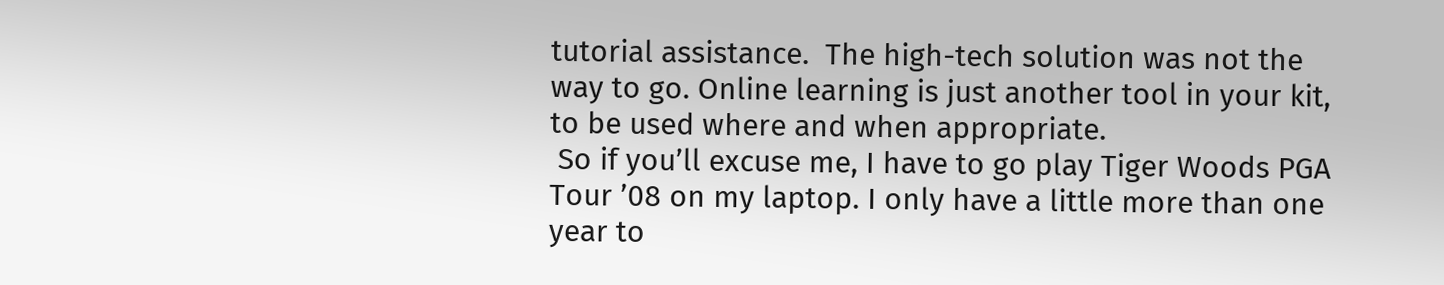tutorial assistance.  The high-tech solution was not the way to go. Online learning is just another tool in your kit, to be used where and when appropriate.
 So if you’ll excuse me, I have to go play Tiger Woods PGA Tour ’08 on my laptop. I only have a little more than one year to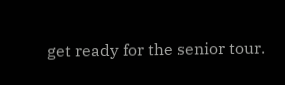get ready for the senior tour.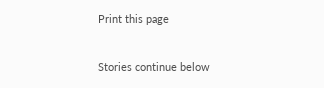Print this page


Stories continue below